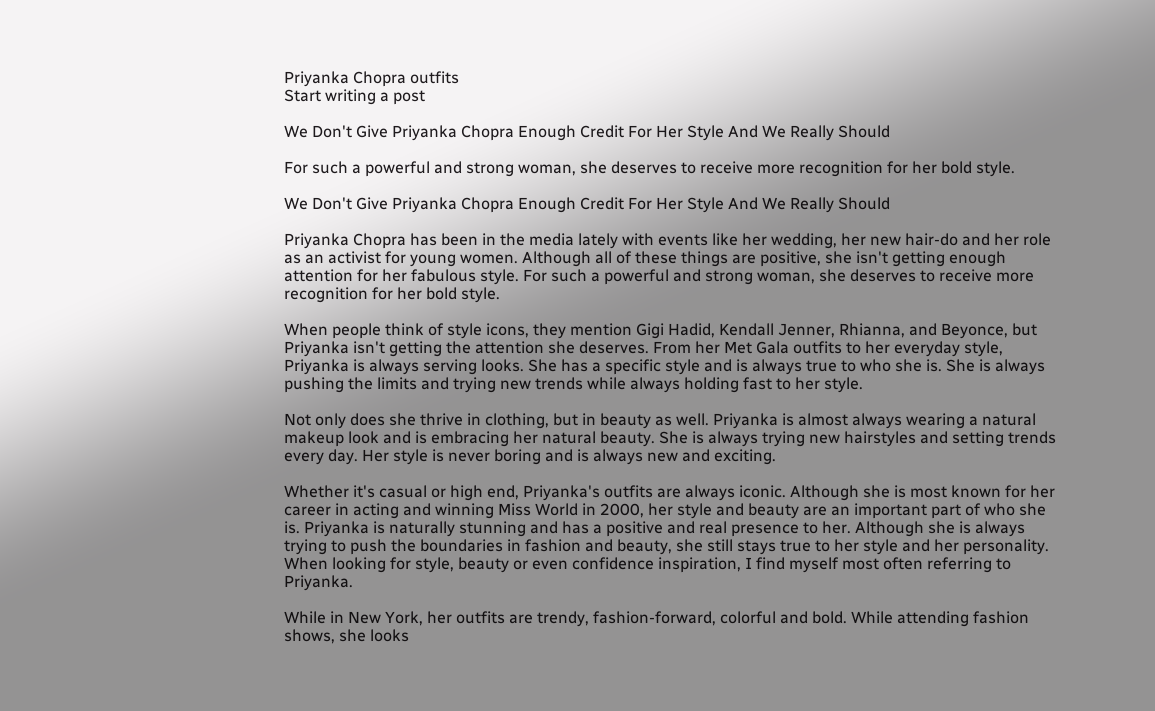Priyanka Chopra outfits
Start writing a post

We Don't Give Priyanka Chopra Enough Credit For Her Style And We Really Should

For such a powerful and strong woman, she deserves to receive more recognition for her bold style.

We Don't Give Priyanka Chopra Enough Credit For Her Style And We Really Should

Priyanka Chopra has been in the media lately with events like her wedding, her new hair-do and her role as an activist for young women. Although all of these things are positive, she isn't getting enough attention for her fabulous style. For such a powerful and strong woman, she deserves to receive more recognition for her bold style.

When people think of style icons, they mention Gigi Hadid, Kendall Jenner, Rhianna, and Beyonce, but Priyanka isn't getting the attention she deserves. From her Met Gala outfits to her everyday style, Priyanka is always serving looks. She has a specific style and is always true to who she is. She is always pushing the limits and trying new trends while always holding fast to her style.

Not only does she thrive in clothing, but in beauty as well. Priyanka is almost always wearing a natural makeup look and is embracing her natural beauty. She is always trying new hairstyles and setting trends every day. Her style is never boring and is always new and exciting.

Whether it's casual or high end, Priyanka's outfits are always iconic. Although she is most known for her career in acting and winning Miss World in 2000, her style and beauty are an important part of who she is. Priyanka is naturally stunning and has a positive and real presence to her. Although she is always trying to push the boundaries in fashion and beauty, she still stays true to her style and her personality. When looking for style, beauty or even confidence inspiration, I find myself most often referring to Priyanka.

While in New York, her outfits are trendy, fashion-forward, colorful and bold. While attending fashion shows, she looks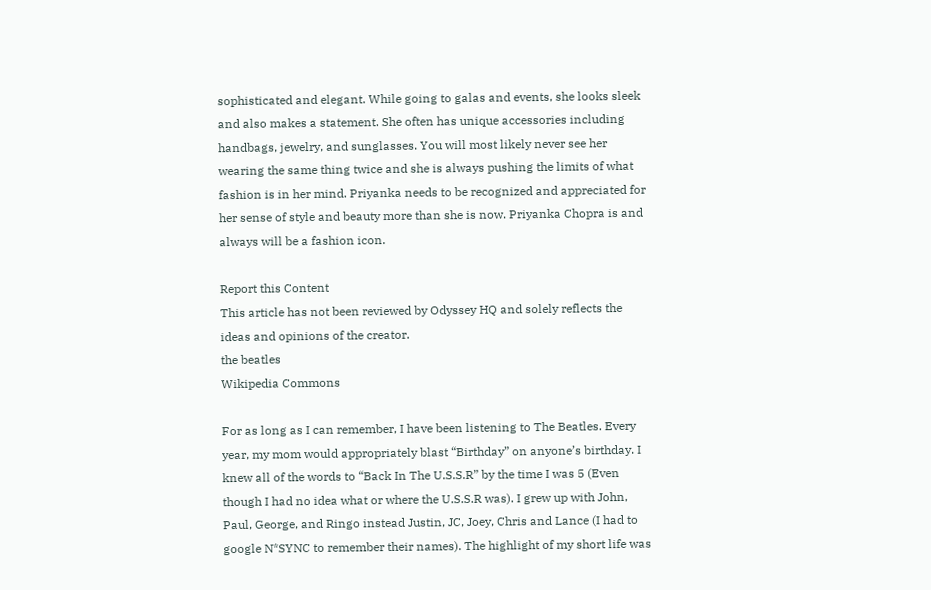sophisticated and elegant. While going to galas and events, she looks sleek and also makes a statement. She often has unique accessories including handbags, jewelry, and sunglasses. You will most likely never see her wearing the same thing twice and she is always pushing the limits of what fashion is in her mind. Priyanka needs to be recognized and appreciated for her sense of style and beauty more than she is now. Priyanka Chopra is and always will be a fashion icon.

Report this Content
This article has not been reviewed by Odyssey HQ and solely reflects the ideas and opinions of the creator.
the beatles
Wikipedia Commons

For as long as I can remember, I have been listening to The Beatles. Every year, my mom would appropriately blast “Birthday” on anyone’s birthday. I knew all of the words to “Back In The U.S.S.R” by the time I was 5 (Even though I had no idea what or where the U.S.S.R was). I grew up with John, Paul, George, and Ringo instead Justin, JC, Joey, Chris and Lance (I had to google N*SYNC to remember their names). The highlight of my short life was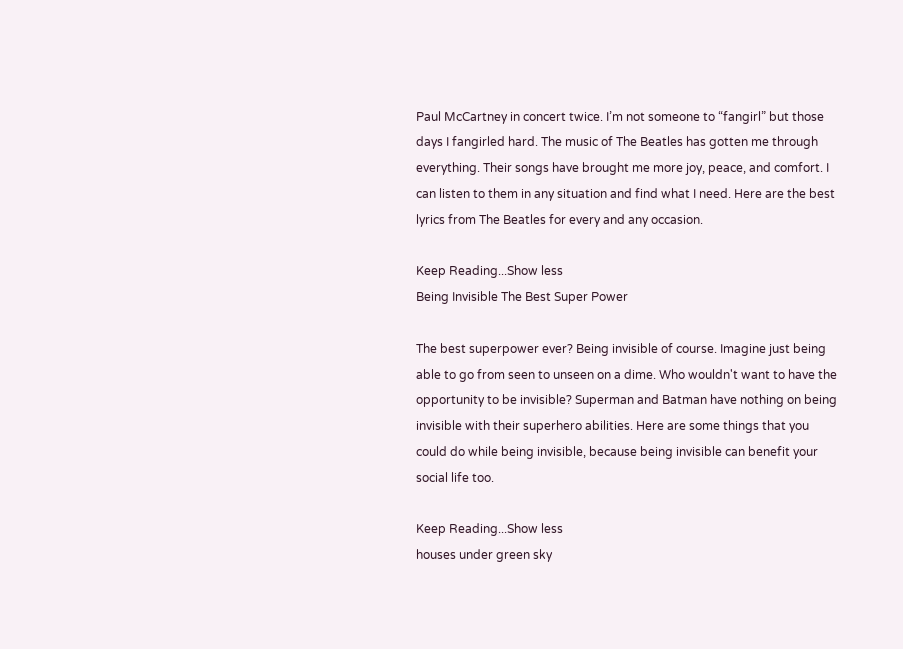Paul McCartney in concert twice. I’m not someone to “fangirl” but those days I fangirled hard. The music of The Beatles has gotten me through everything. Their songs have brought me more joy, peace, and comfort. I can listen to them in any situation and find what I need. Here are the best lyrics from The Beatles for every and any occasion.

Keep Reading...Show less
Being Invisible The Best Super Power

The best superpower ever? Being invisible of course. Imagine just being able to go from seen to unseen on a dime. Who wouldn't want to have the opportunity to be invisible? Superman and Batman have nothing on being invisible with their superhero abilities. Here are some things that you could do while being invisible, because being invisible can benefit your social life too.

Keep Reading...Show less
houses under green sky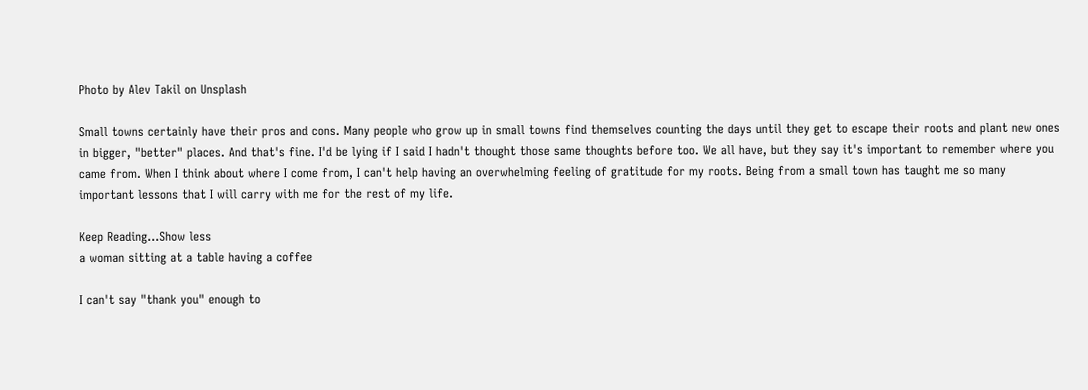Photo by Alev Takil on Unsplash

Small towns certainly have their pros and cons. Many people who grow up in small towns find themselves counting the days until they get to escape their roots and plant new ones in bigger, "better" places. And that's fine. I'd be lying if I said I hadn't thought those same thoughts before too. We all have, but they say it's important to remember where you came from. When I think about where I come from, I can't help having an overwhelming feeling of gratitude for my roots. Being from a small town has taught me so many important lessons that I will carry with me for the rest of my life.

Keep Reading...Show less
a woman sitting at a table having a coffee

I can't say "thank you" enough to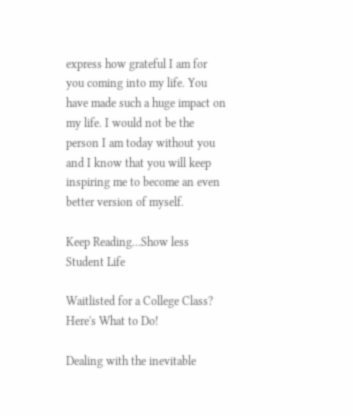express how grateful I am for you coming into my life. You have made such a huge impact on my life. I would not be the person I am today without you and I know that you will keep inspiring me to become an even better version of myself.

Keep Reading...Show less
Student Life

Waitlisted for a College Class? Here's What to Do!

Dealing with the inevitable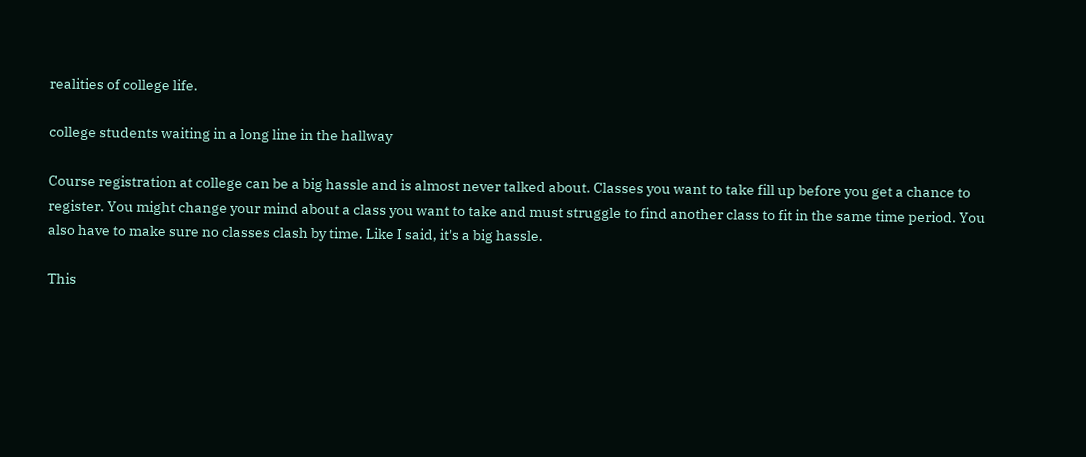realities of college life.

college students waiting in a long line in the hallway

Course registration at college can be a big hassle and is almost never talked about. Classes you want to take fill up before you get a chance to register. You might change your mind about a class you want to take and must struggle to find another class to fit in the same time period. You also have to make sure no classes clash by time. Like I said, it's a big hassle.

This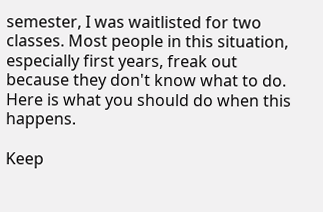semester, I was waitlisted for two classes. Most people in this situation, especially first years, freak out because they don't know what to do. Here is what you should do when this happens.

Keep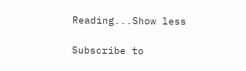Reading...Show less

Subscribe to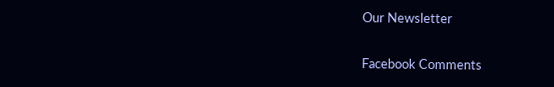Our Newsletter

Facebook Comments